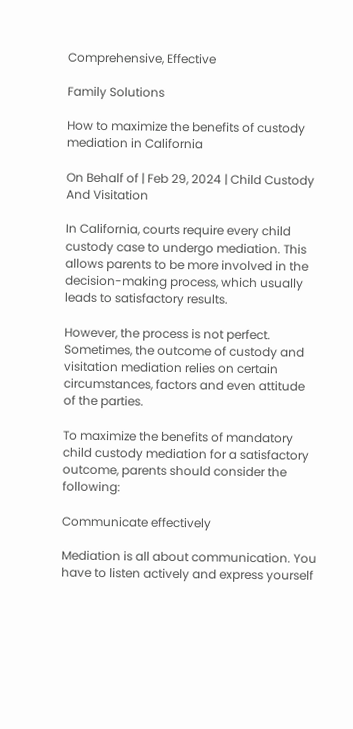Comprehensive, Effective

Family Solutions

How to maximize the benefits of custody mediation in California

On Behalf of | Feb 29, 2024 | Child Custody And Visitation

In California, courts require every child custody case to undergo mediation. This allows parents to be more involved in the decision-making process, which usually leads to satisfactory results.

However, the process is not perfect. Sometimes, the outcome of custody and visitation mediation relies on certain circumstances, factors and even attitude of the parties.

To maximize the benefits of mandatory child custody mediation for a satisfactory outcome, parents should consider the following:

Communicate effectively

Mediation is all about communication. You have to listen actively and express yourself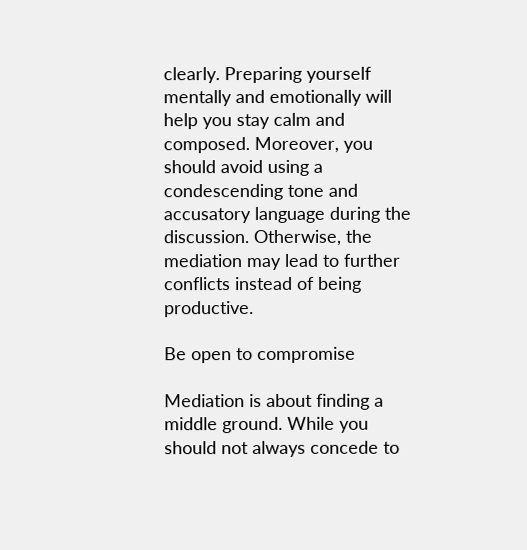clearly. Preparing yourself mentally and emotionally will help you stay calm and composed. Moreover, you should avoid using a condescending tone and accusatory language during the discussion. Otherwise, the mediation may lead to further conflicts instead of being productive.

Be open to compromise

Mediation is about finding a middle ground. While you should not always concede to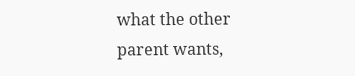what the other parent wants,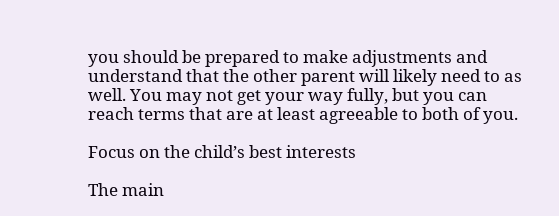you should be prepared to make adjustments and understand that the other parent will likely need to as well. You may not get your way fully, but you can reach terms that are at least agreeable to both of you.

Focus on the child’s best interests

The main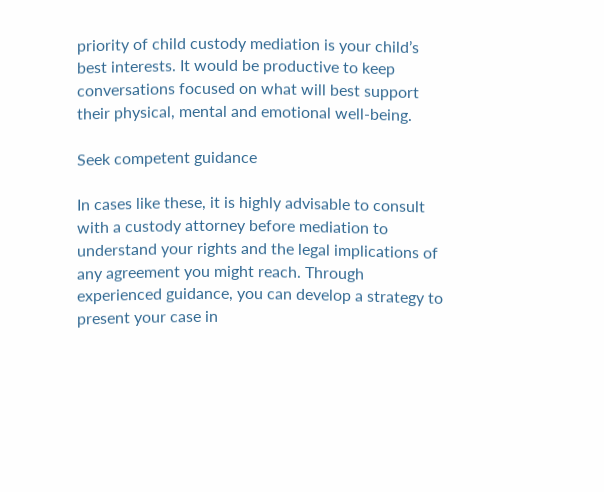priority of child custody mediation is your child’s best interests. It would be productive to keep conversations focused on what will best support their physical, mental and emotional well-being.

Seek competent guidance

In cases like these, it is highly advisable to consult with a custody attorney before mediation to understand your rights and the legal implications of any agreement you might reach. Through experienced guidance, you can develop a strategy to present your case in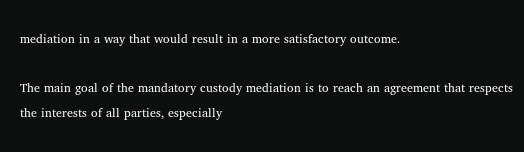mediation in a way that would result in a more satisfactory outcome.

The main goal of the mandatory custody mediation is to reach an agreement that respects the interests of all parties, especially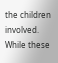the children involved. While these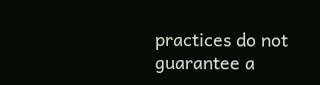practices do not guarantee a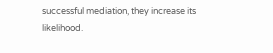successful mediation, they increase its likelihood.